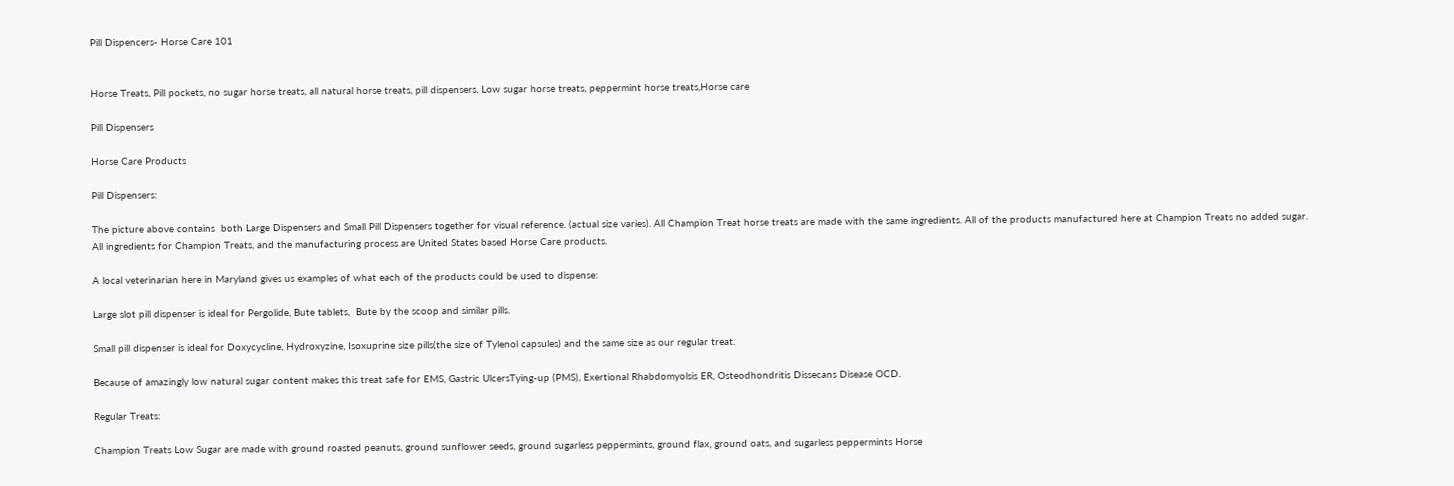Pill Dispencers- Horse Care 101


Horse Treats, Pill pockets, no sugar horse treats, all natural horse treats, pill dispensers, Low sugar horse treats, peppermint horse treats,Horse care

Pill Dispensers

Horse Care Products

Pill Dispensers:

The picture above contains  both Large Dispensers and Small Pill Dispensers together for visual reference. (actual size varies). All Champion Treat horse treats are made with the same ingredients. All of the products manufactured here at Champion Treats no added sugar.  All ingredients for Champion Treats, and the manufacturing process are United States based Horse Care products.

A local veterinarian here in Maryland gives us examples of what each of the products could be used to dispense:

Large slot pill dispenser is ideal for Pergolide, Bute tablets,  Bute by the scoop and similar pills.

Small pill dispenser is ideal for Doxycycline, Hydroxyzine, Isoxuprine size pills(the size of Tylenol capsules) and the same size as our regular treat.

Because of amazingly low natural sugar content makes this treat safe for EMS, Gastric UlcersTying-up (PMS), Exertional Rhabdomyolsis ER, Osteodhondritis Dissecans Disease OCD.

Regular Treats:

Champion Treats Low Sugar are made with ground roasted peanuts, ground sunflower seeds, ground sugarless peppermints, ground flax, ground oats, and sugarless peppermints Horse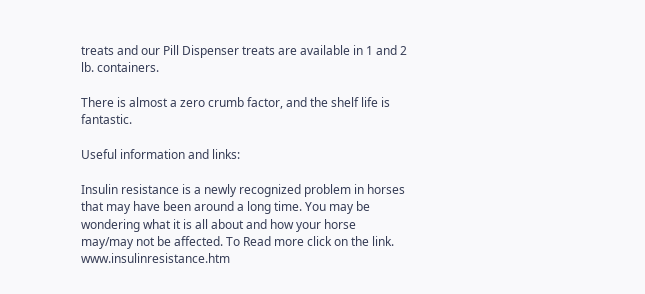treats and our Pill Dispenser treats are available in 1 and 2 lb. containers.

There is almost a zero crumb factor, and the shelf life is fantastic.

Useful information and links:

Insulin resistance is a newly recognized problem in horses that may have been around a long time. You may be wondering what it is all about and how your horse may/may not be affected. To Read more click on the link. www.insulinresistance.htm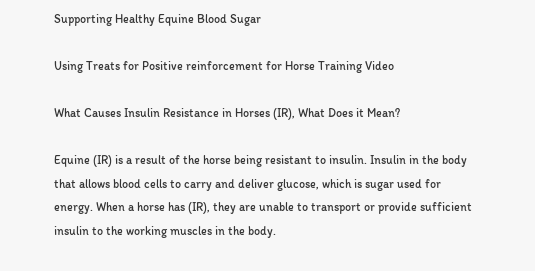Supporting Healthy Equine Blood Sugar

Using Treats for Positive reinforcement for Horse Training Video

What Causes Insulin Resistance in Horses (IR), What Does it Mean?

Equine (IR) is a result of the horse being resistant to insulin. Insulin in the body that allows blood cells to carry and deliver glucose, which is sugar used for energy. When a horse has (IR), they are unable to transport or provide sufficient insulin to the working muscles in the body.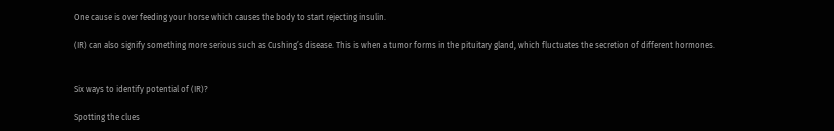One cause is over feeding your horse which causes the body to start rejecting insulin.

(IR) can also signify something more serious such as Cushing’s disease. This is when a tumor forms in the pituitary gland, which fluctuates the secretion of different hormones.


Six ways to identify potential of (IR)?

Spotting the clues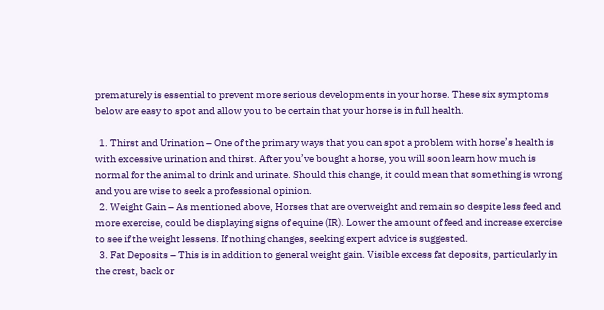prematurely is essential to prevent more serious developments in your horse. These six symptoms below are easy to spot and allow you to be certain that your horse is in full health.

  1. Thirst and Urination – One of the primary ways that you can spot a problem with horse’s health is with excessive urination and thirst. After you’ve bought a horse, you will soon learn how much is normal for the animal to drink and urinate. Should this change, it could mean that something is wrong and you are wise to seek a professional opinion.
  2. Weight Gain – As mentioned above, Horses that are overweight and remain so despite less feed and more exercise, could be displaying signs of equine (IR). Lower the amount of feed and increase exercise to see if the weight lessens. If nothing changes, seeking expert advice is suggested.
  3. Fat Deposits – This is in addition to general weight gain. Visible excess fat deposits, particularly in the crest, back or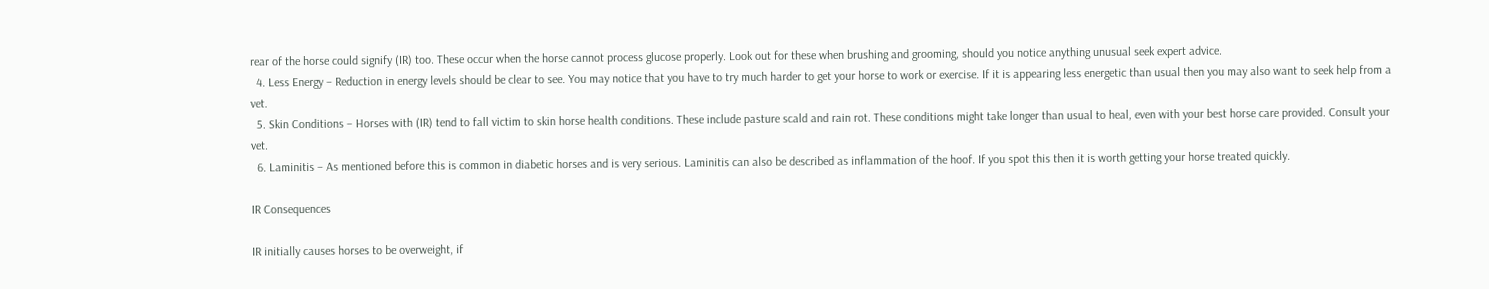rear of the horse could signify (IR) too. These occur when the horse cannot process glucose properly. Look out for these when brushing and grooming, should you notice anything unusual seek expert advice.
  4. Less Energy – Reduction in energy levels should be clear to see. You may notice that you have to try much harder to get your horse to work or exercise. If it is appearing less energetic than usual then you may also want to seek help from a vet.
  5. Skin Conditions – Horses with (IR) tend to fall victim to skin horse health conditions. These include pasture scald and rain rot. These conditions might take longer than usual to heal, even with your best horse care provided. Consult your vet.
  6. Laminitis – As mentioned before this is common in diabetic horses and is very serious. Laminitis can also be described as inflammation of the hoof. If you spot this then it is worth getting your horse treated quickly.

IR Consequences

IR initially causes horses to be overweight, if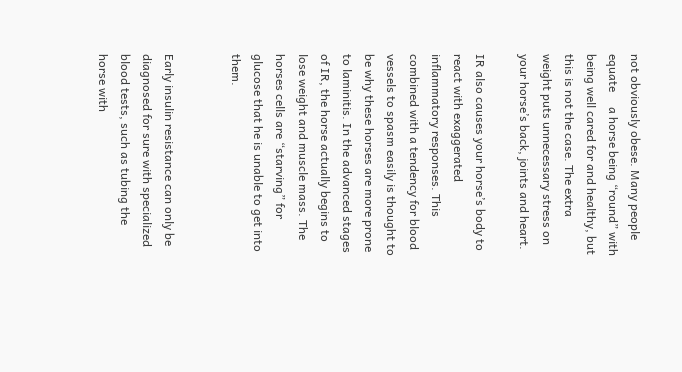not obviously obese. Many people equate     a horse being “round” with being well cared for and healthy, but this is not the case. The extra weight puts unnecessary stress on your horse’s back, joints and heart.

IR also causes your horse’s body to react with exaggerated inflammatory responses. This combined with a tendency for blood vessels to spasm easily is thought to be why these horses are more prone to laminitis. In the advanced stages of IR, the horse actually begins to lose weight and muscle mass. The horses cells are “starving” for glucose that he is unable to get into them.


Early insulin resistance can only be diagnosed for sure with specialized blood tests, such as tubing the horse with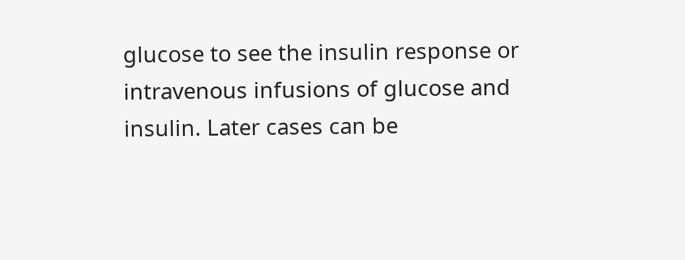glucose to see the insulin response or intravenous infusions of glucose and insulin. Later cases can be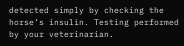detected simply by checking the horse’s insulin. Testing performed by your veterinarian.